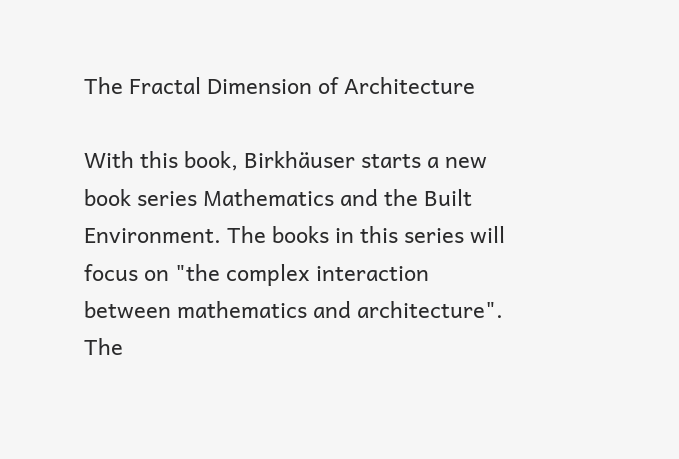The Fractal Dimension of Architecture

With this book, Birkhäuser starts a new book series Mathematics and the Built Environment. The books in this series will focus on "the complex interaction between mathematics and architecture". The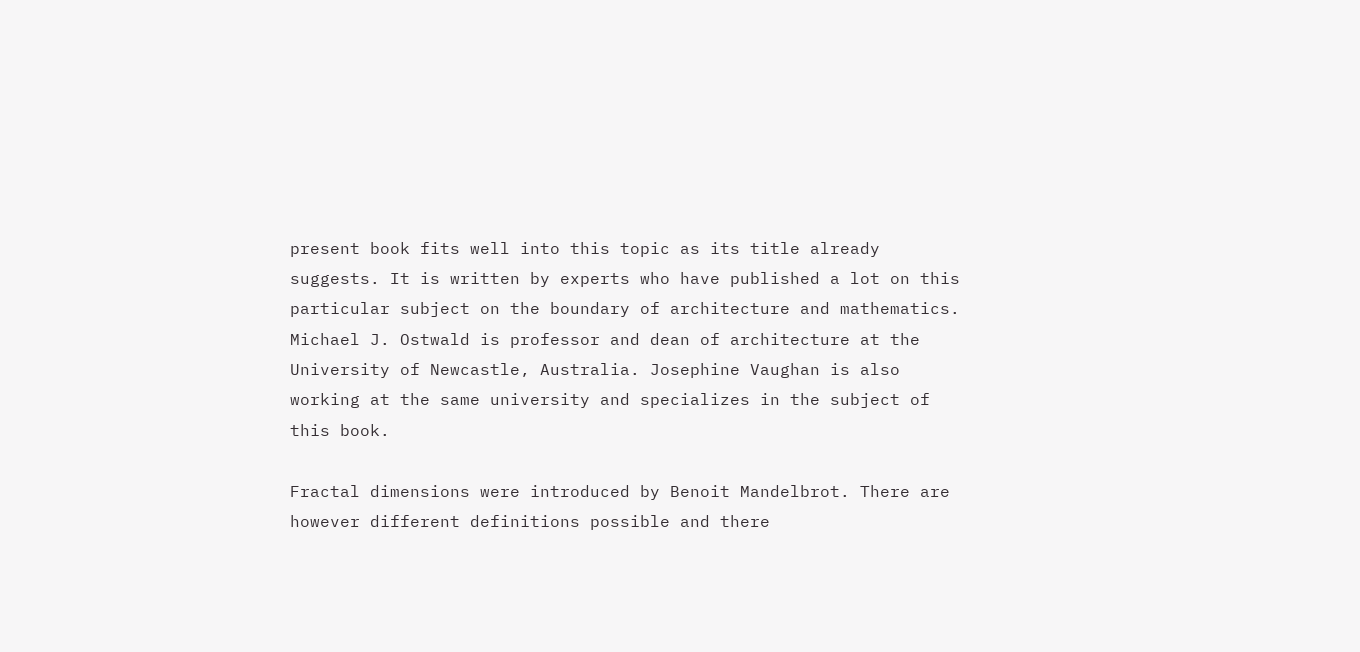present book fits well into this topic as its title already suggests. It is written by experts who have published a lot on this particular subject on the boundary of architecture and mathematics. Michael J. Ostwald is professor and dean of architecture at the University of Newcastle, Australia. Josephine Vaughan is also working at the same university and specializes in the subject of this book.

Fractal dimensions were introduced by Benoit Mandelbrot. There are however different definitions possible and there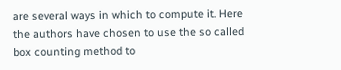are several ways in which to compute it. Here the authors have chosen to use the so called box counting method to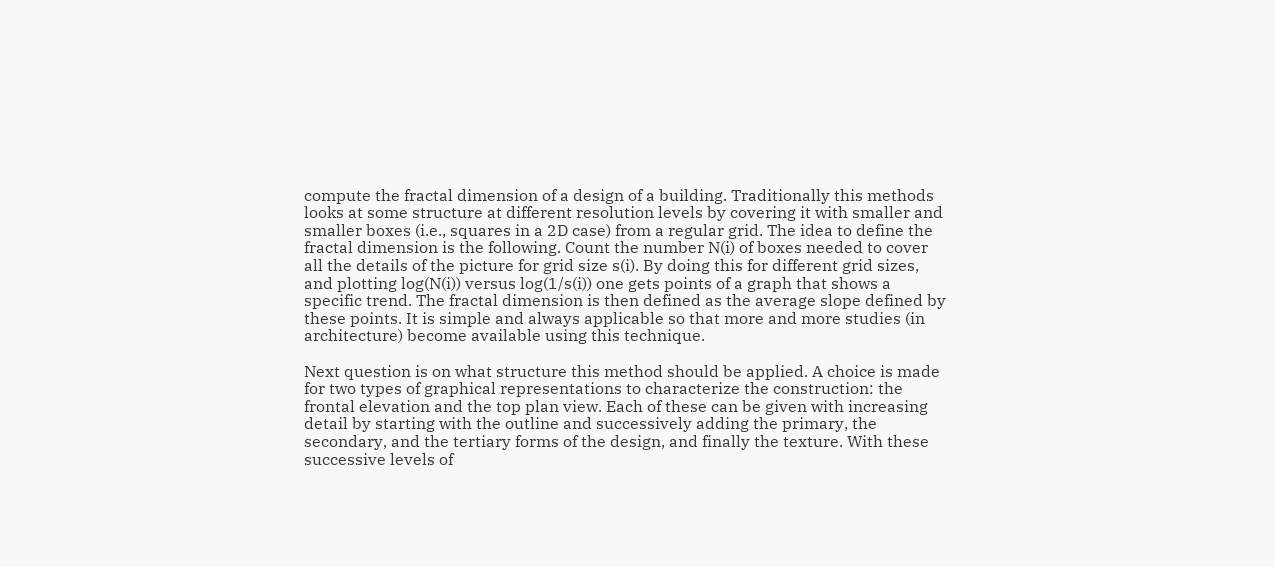compute the fractal dimension of a design of a building. Traditionally this methods looks at some structure at different resolution levels by covering it with smaller and smaller boxes (i.e., squares in a 2D case) from a regular grid. The idea to define the fractal dimension is the following. Count the number N(i) of boxes needed to cover all the details of the picture for grid size s(i). By doing this for different grid sizes, and plotting log(N(i)) versus log(1/s(i)) one gets points of a graph that shows a specific trend. The fractal dimension is then defined as the average slope defined by these points. It is simple and always applicable so that more and more studies (in architecture) become available using this technique.

Next question is on what structure this method should be applied. A choice is made for two types of graphical representations to characterize the construction: the frontal elevation and the top plan view. Each of these can be given with increasing detail by starting with the outline and successively adding the primary, the secondary, and the tertiary forms of the design, and finally the texture. With these successive levels of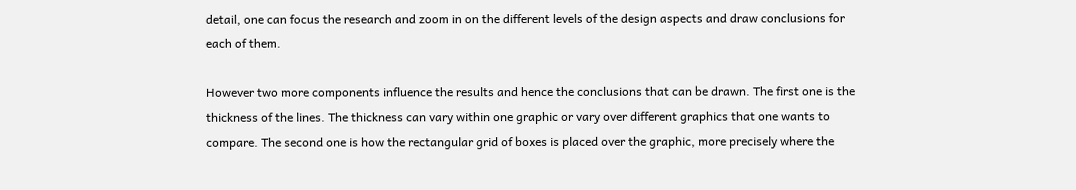detail, one can focus the research and zoom in on the different levels of the design aspects and draw conclusions for each of them.

However two more components influence the results and hence the conclusions that can be drawn. The first one is the thickness of the lines. The thickness can vary within one graphic or vary over different graphics that one wants to compare. The second one is how the rectangular grid of boxes is placed over the graphic, more precisely where the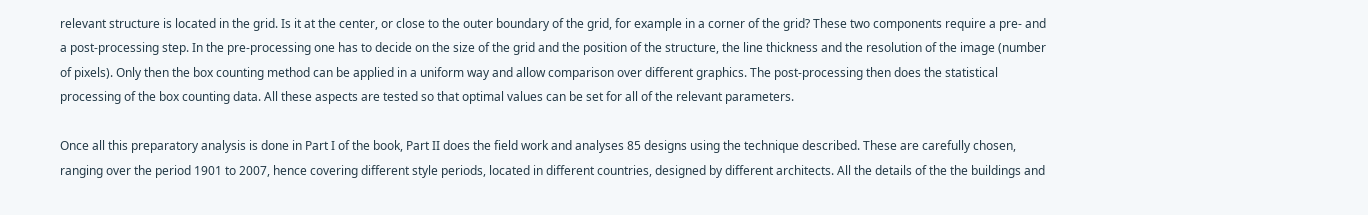relevant structure is located in the grid. Is it at the center, or close to the outer boundary of the grid, for example in a corner of the grid? These two components require a pre- and a post-processing step. In the pre-processing one has to decide on the size of the grid and the position of the structure, the line thickness and the resolution of the image (number of pixels). Only then the box counting method can be applied in a uniform way and allow comparison over different graphics. The post-processing then does the statistical processing of the box counting data. All these aspects are tested so that optimal values can be set for all of the relevant parameters.

Once all this preparatory analysis is done in Part I of the book, Part II does the field work and analyses 85 designs using the technique described. These are carefully chosen, ranging over the period 1901 to 2007, hence covering different style periods, located in different countries, designed by different architects. All the details of the the buildings and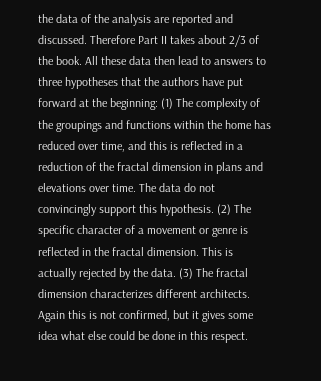the data of the analysis are reported and discussed. Therefore Part II takes about 2/3 of the book. All these data then lead to answers to three hypotheses that the authors have put forward at the beginning: (1) The complexity of the groupings and functions within the home has reduced over time, and this is reflected in a reduction of the fractal dimension in plans and elevations over time. The data do not convincingly support this hypothesis. (2) The specific character of a movement or genre is reflected in the fractal dimension. This is actually rejected by the data. (3) The fractal dimension characterizes different architects. Again this is not confirmed, but it gives some idea what else could be done in this respect.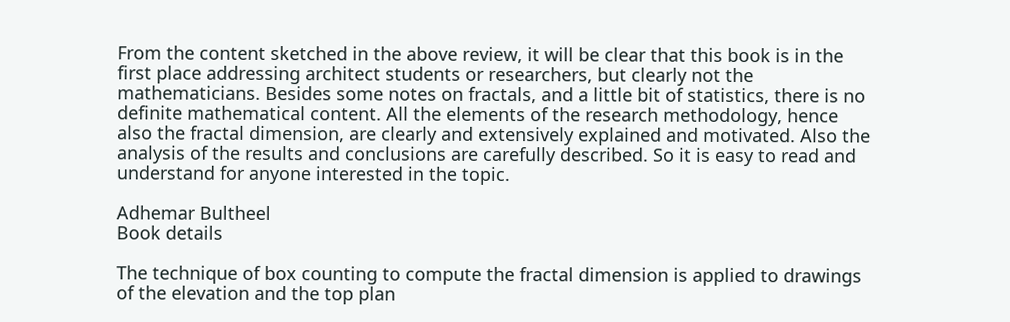From the content sketched in the above review, it will be clear that this book is in the first place addressing architect students or researchers, but clearly not the mathematicians. Besides some notes on fractals, and a little bit of statistics, there is no definite mathematical content. All the elements of the research methodology, hence also the fractal dimension, are clearly and extensively explained and motivated. Also the analysis of the results and conclusions are carefully described. So it is easy to read and understand for anyone interested in the topic.

Adhemar Bultheel
Book details

The technique of box counting to compute the fractal dimension is applied to drawings of the elevation and the top plan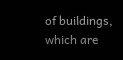of buildings, which are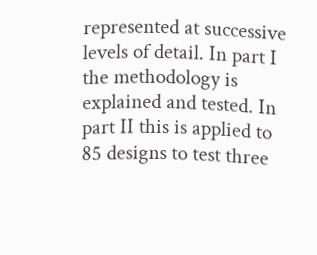represented at successive levels of detail. In part I the methodology is explained and tested. In part II this is applied to 85 designs to test three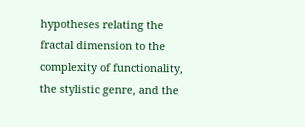hypotheses relating the fractal dimension to the complexity of functionality, the stylistic genre, and the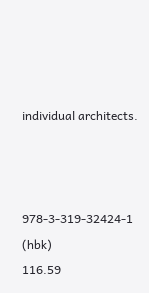individual architects.



978-3-319-32424-1 (hbk)
116.59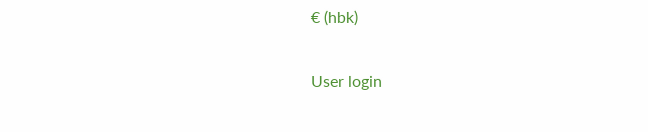€ (hbk)

User login